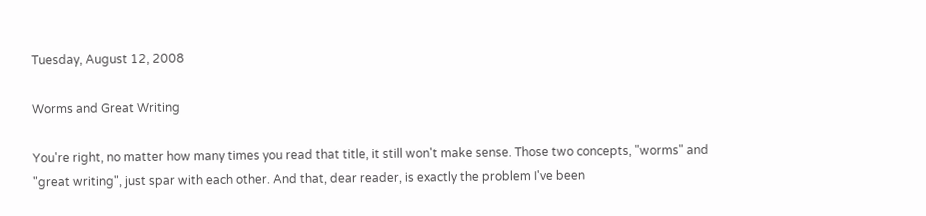Tuesday, August 12, 2008

Worms and Great Writing

You're right, no matter how many times you read that title, it still won't make sense. Those two concepts, "worms" and "great writing", just spar with each other. And that, dear reader, is exactly the problem I've been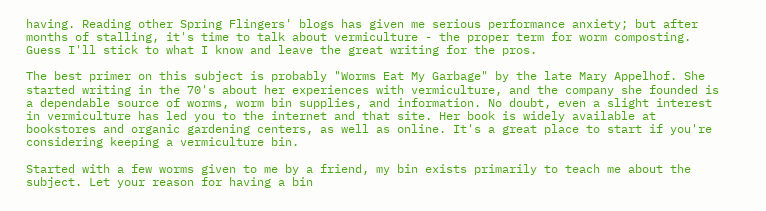having. Reading other Spring Flingers' blogs has given me serious performance anxiety; but after months of stalling, it's time to talk about vermiculture - the proper term for worm composting. Guess I'll stick to what I know and leave the great writing for the pros.

The best primer on this subject is probably "Worms Eat My Garbage" by the late Mary Appelhof. She started writing in the 70's about her experiences with vermiculture, and the company she founded is a dependable source of worms, worm bin supplies, and information. No doubt, even a slight interest in vermiculture has led you to the internet and that site. Her book is widely available at bookstores and organic gardening centers, as well as online. It's a great place to start if you're considering keeping a vermiculture bin.

Started with a few worms given to me by a friend, my bin exists primarily to teach me about the subject. Let your reason for having a bin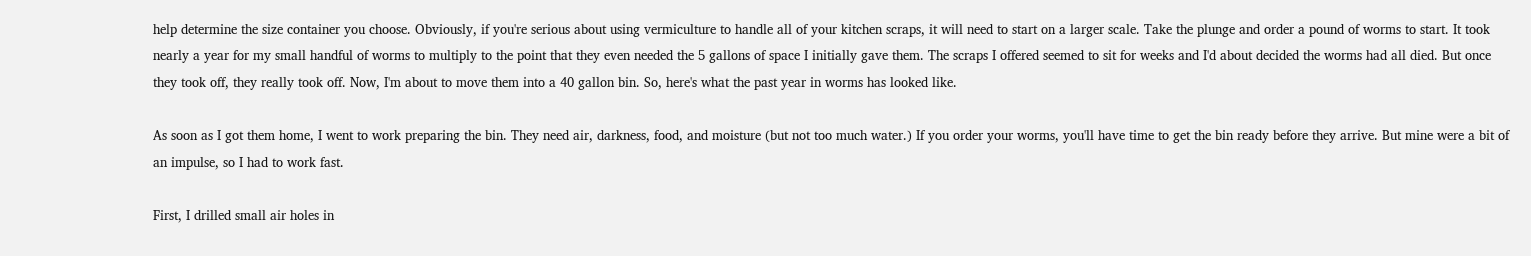help determine the size container you choose. Obviously, if you're serious about using vermiculture to handle all of your kitchen scraps, it will need to start on a larger scale. Take the plunge and order a pound of worms to start. It took nearly a year for my small handful of worms to multiply to the point that they even needed the 5 gallons of space I initially gave them. The scraps I offered seemed to sit for weeks and I'd about decided the worms had all died. But once they took off, they really took off. Now, I'm about to move them into a 40 gallon bin. So, here's what the past year in worms has looked like.

As soon as I got them home, I went to work preparing the bin. They need air, darkness, food, and moisture (but not too much water.) If you order your worms, you'll have time to get the bin ready before they arrive. But mine were a bit of an impulse, so I had to work fast.

First, I drilled small air holes in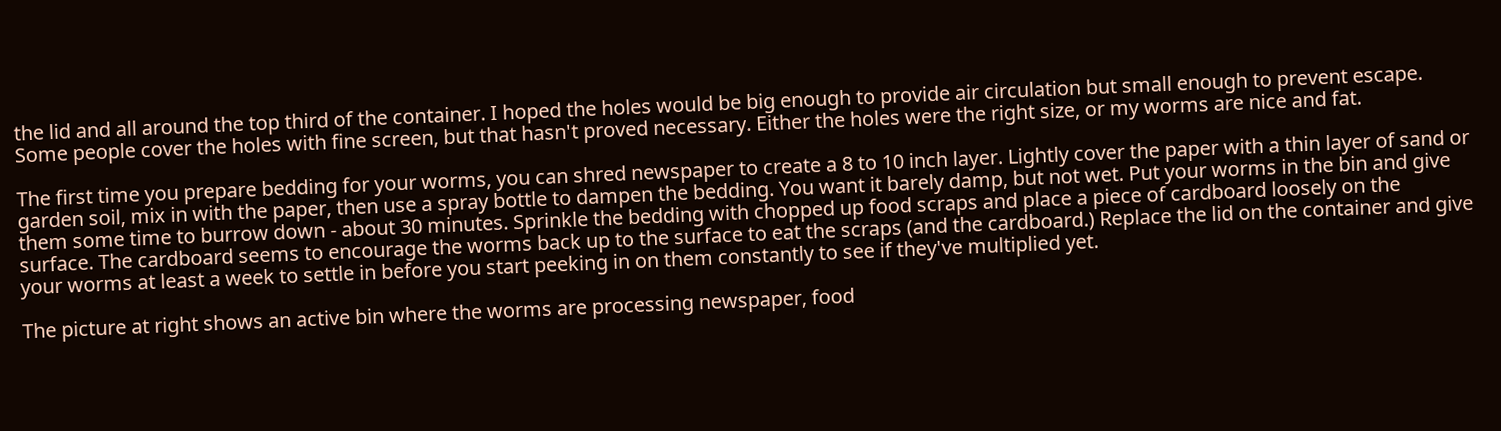the lid and all around the top third of the container. I hoped the holes would be big enough to provide air circulation but small enough to prevent escape. Some people cover the holes with fine screen, but that hasn't proved necessary. Either the holes were the right size, or my worms are nice and fat.

The first time you prepare bedding for your worms, you can shred newspaper to create a 8 to 10 inch layer. Lightly cover the paper with a thin layer of sand or garden soil, mix in with the paper, then use a spray bottle to dampen the bedding. You want it barely damp, but not wet. Put your worms in the bin and give them some time to burrow down - about 30 minutes. Sprinkle the bedding with chopped up food scraps and place a piece of cardboard loosely on the surface. The cardboard seems to encourage the worms back up to the surface to eat the scraps (and the cardboard.) Replace the lid on the container and give your worms at least a week to settle in before you start peeking in on them constantly to see if they've multiplied yet.

The picture at right shows an active bin where the worms are processing newspaper, food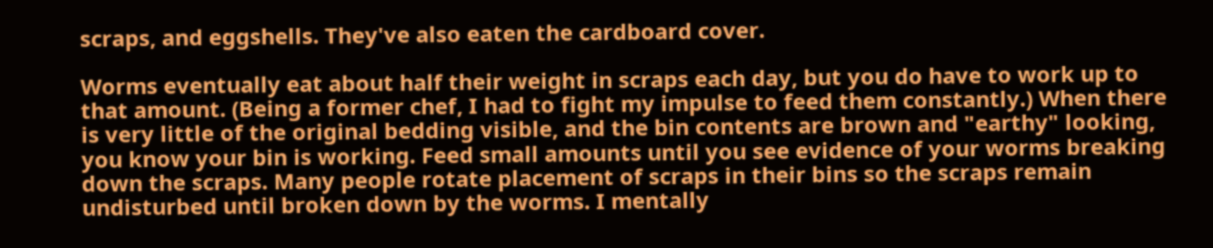scraps, and eggshells. They've also eaten the cardboard cover.

Worms eventually eat about half their weight in scraps each day, but you do have to work up to that amount. (Being a former chef, I had to fight my impulse to feed them constantly.) When there is very little of the original bedding visible, and the bin contents are brown and "earthy" looking, you know your bin is working. Feed small amounts until you see evidence of your worms breaking down the scraps. Many people rotate placement of scraps in their bins so the scraps remain undisturbed until broken down by the worms. I mentally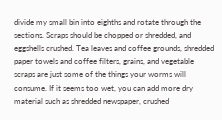divide my small bin into eighths and rotate through the sections. Scraps should be chopped or shredded, and eggshells crushed. Tea leaves and coffee grounds, shredded paper towels and coffee filters, grains, and vegetable scraps are just some of the things your worms will consume. If it seems too wet, you can add more dry material such as shredded newspaper, crushed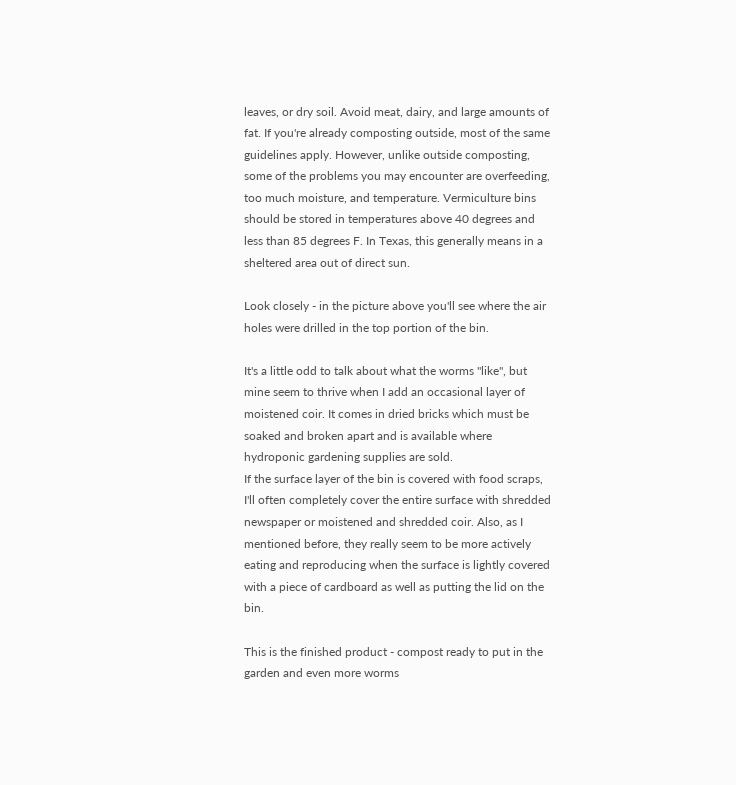leaves, or dry soil. Avoid meat, dairy, and large amounts of fat. If you're already composting outside, most of the same guidelines apply. However, unlike outside composting, some of the problems you may encounter are overfeeding, too much moisture, and temperature. Vermiculture bins should be stored in temperatures above 40 degrees and less than 85 degrees F. In Texas, this generally means in a sheltered area out of direct sun.

Look closely - in the picture above you'll see where the air holes were drilled in the top portion of the bin.

It's a little odd to talk about what the worms "like", but mine seem to thrive when I add an occasional layer of moistened coir. It comes in dried bricks which must be soaked and broken apart and is available where hydroponic gardening supplies are sold.
If the surface layer of the bin is covered with food scraps, I'll often completely cover the entire surface with shredded newspaper or moistened and shredded coir. Also, as I mentioned before, they really seem to be more actively eating and reproducing when the surface is lightly covered with a piece of cardboard as well as putting the lid on the bin.

This is the finished product - compost ready to put in the garden and even more worms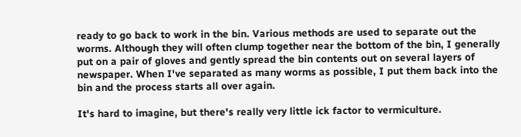ready to go back to work in the bin. Various methods are used to separate out the worms. Although they will often clump together near the bottom of the bin, I generally put on a pair of gloves and gently spread the bin contents out on several layers of newspaper. When I've separated as many worms as possible, I put them back into the bin and the process starts all over again.

It's hard to imagine, but there's really very little ick factor to vermiculture.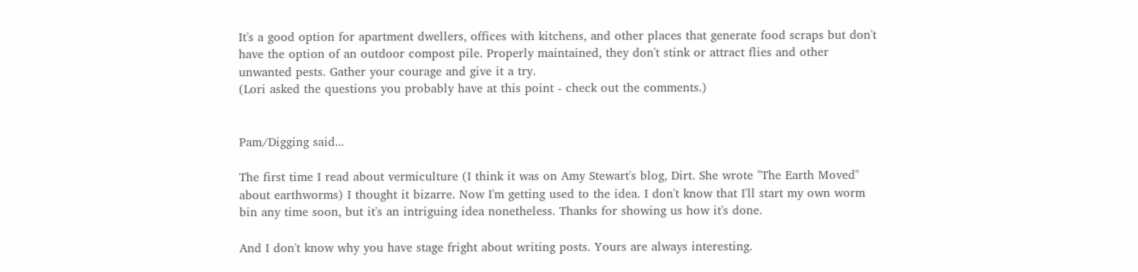It's a good option for apartment dwellers, offices with kitchens, and other places that generate food scraps but don't have the option of an outdoor compost pile. Properly maintained, they don't stink or attract flies and other unwanted pests. Gather your courage and give it a try.
(Lori asked the questions you probably have at this point - check out the comments.)


Pam/Digging said...

The first time I read about vermiculture (I think it was on Amy Stewart's blog, Dirt. She wrote "The Earth Moved" about earthworms) I thought it bizarre. Now I'm getting used to the idea. I don't know that I'll start my own worm bin any time soon, but it's an intriguing idea nonetheless. Thanks for showing us how it's done.

And I don't know why you have stage fright about writing posts. Yours are always interesting.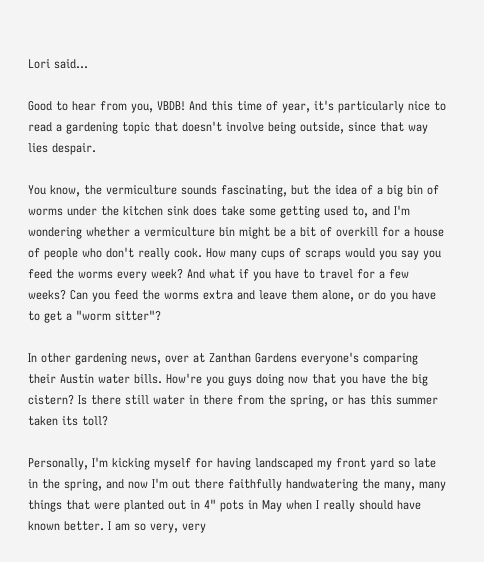Lori said...

Good to hear from you, VBDB! And this time of year, it's particularly nice to read a gardening topic that doesn't involve being outside, since that way lies despair.

You know, the vermiculture sounds fascinating, but the idea of a big bin of worms under the kitchen sink does take some getting used to, and I'm wondering whether a vermiculture bin might be a bit of overkill for a house of people who don't really cook. How many cups of scraps would you say you feed the worms every week? And what if you have to travel for a few weeks? Can you feed the worms extra and leave them alone, or do you have to get a "worm sitter"?

In other gardening news, over at Zanthan Gardens everyone's comparing their Austin water bills. How're you guys doing now that you have the big cistern? Is there still water in there from the spring, or has this summer taken its toll?

Personally, I'm kicking myself for having landscaped my front yard so late in the spring, and now I'm out there faithfully handwatering the many, many things that were planted out in 4" pots in May when I really should have known better. I am so very, very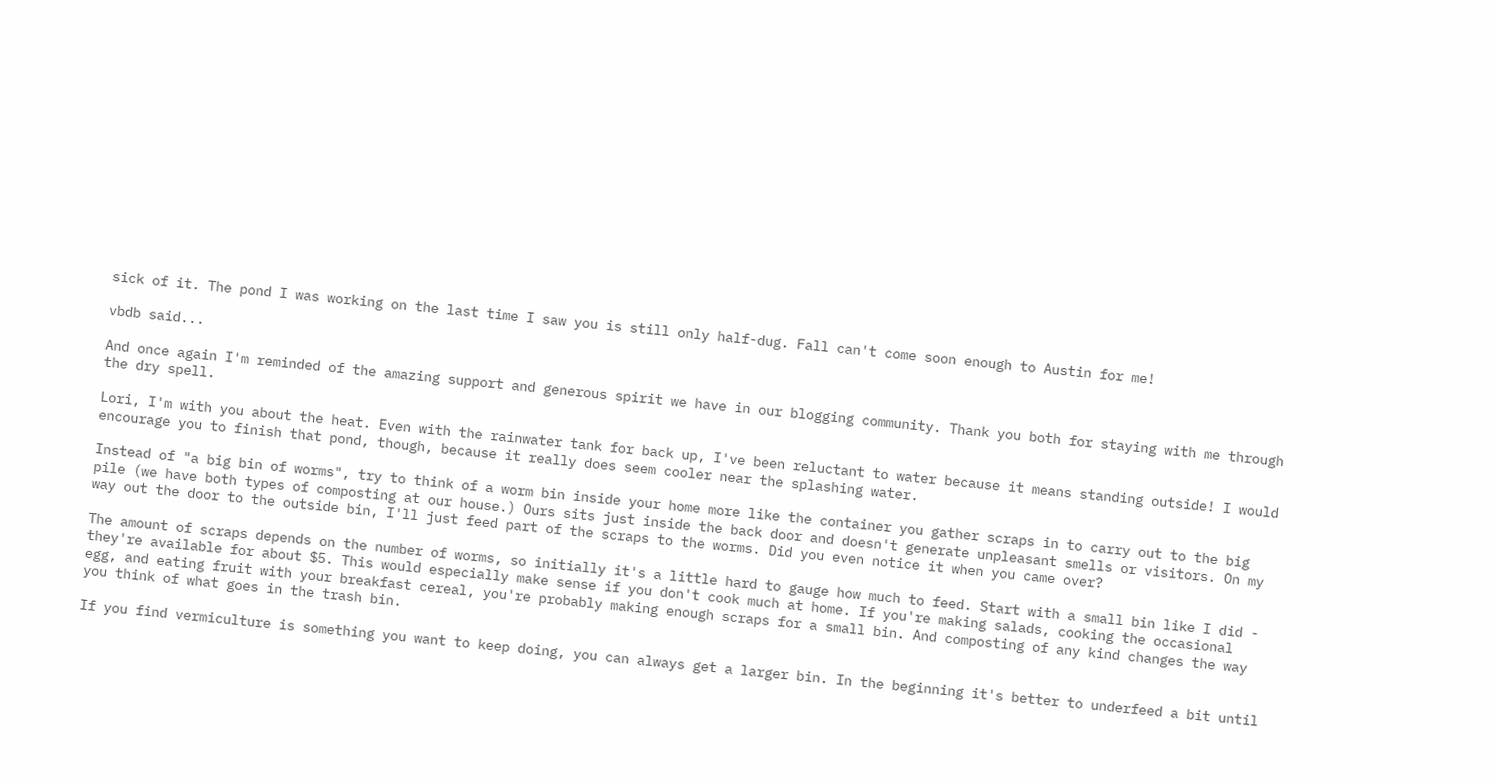sick of it. The pond I was working on the last time I saw you is still only half-dug. Fall can't come soon enough to Austin for me!

vbdb said...

And once again I'm reminded of the amazing support and generous spirit we have in our blogging community. Thank you both for staying with me through the dry spell.

Lori, I'm with you about the heat. Even with the rainwater tank for back up, I've been reluctant to water because it means standing outside! I would encourage you to finish that pond, though, because it really does seem cooler near the splashing water.

Instead of "a big bin of worms", try to think of a worm bin inside your home more like the container you gather scraps in to carry out to the big pile (we have both types of composting at our house.) Ours sits just inside the back door and doesn't generate unpleasant smells or visitors. On my way out the door to the outside bin, I'll just feed part of the scraps to the worms. Did you even notice it when you came over?

The amount of scraps depends on the number of worms, so initially it's a little hard to gauge how much to feed. Start with a small bin like I did - they're available for about $5. This would especially make sense if you don't cook much at home. If you're making salads, cooking the occasional egg, and eating fruit with your breakfast cereal, you're probably making enough scraps for a small bin. And composting of any kind changes the way you think of what goes in the trash bin.

If you find vermiculture is something you want to keep doing, you can always get a larger bin. In the beginning it's better to underfeed a bit until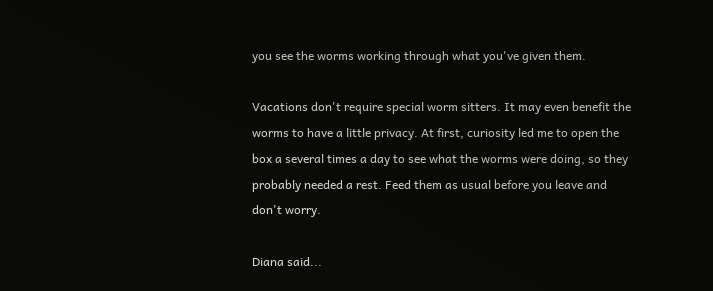you see the worms working through what you've given them.

Vacations don't require special worm sitters. It may even benefit the worms to have a little privacy. At first, curiosity led me to open the box a several times a day to see what the worms were doing, so they probably needed a rest. Feed them as usual before you leave and don't worry.

Diana said...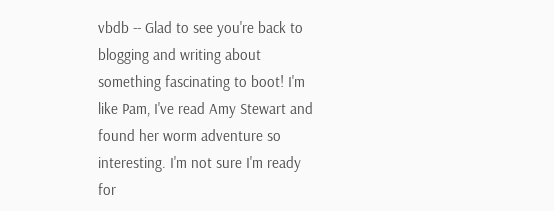vbdb -- Glad to see you're back to blogging and writing about something fascinating to boot! I'm like Pam, I've read Amy Stewart and found her worm adventure so interesting. I'm not sure I'm ready for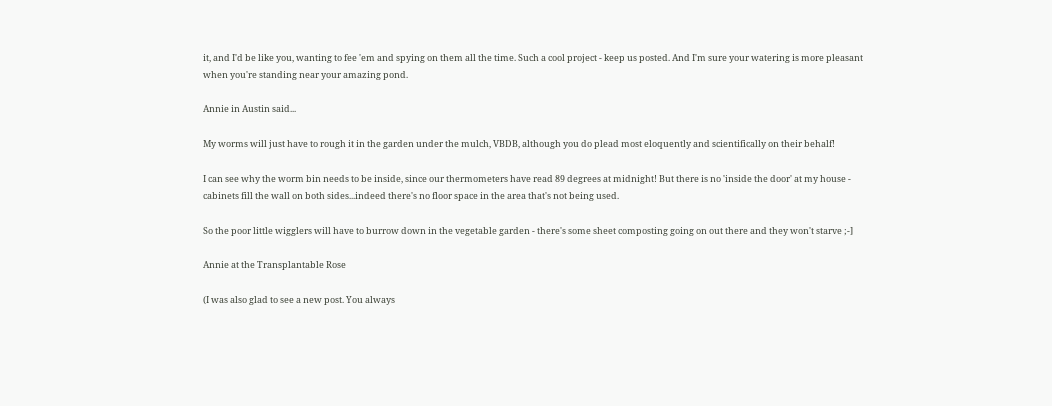it, and I'd be like you, wanting to fee 'em and spying on them all the time. Such a cool project - keep us posted. And I'm sure your watering is more pleasant when you're standing near your amazing pond.

Annie in Austin said...

My worms will just have to rough it in the garden under the mulch, VBDB, although you do plead most eloquently and scientifically on their behalf!

I can see why the worm bin needs to be inside, since our thermometers have read 89 degrees at midnight! But there is no 'inside the door' at my house - cabinets fill the wall on both sides...indeed there's no floor space in the area that's not being used.

So the poor little wigglers will have to burrow down in the vegetable garden - there's some sheet composting going on out there and they won't starve ;-]

Annie at the Transplantable Rose

(I was also glad to see a new post. You always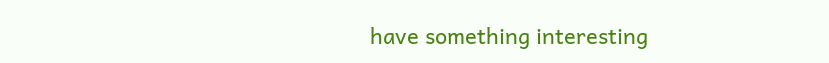have something interesting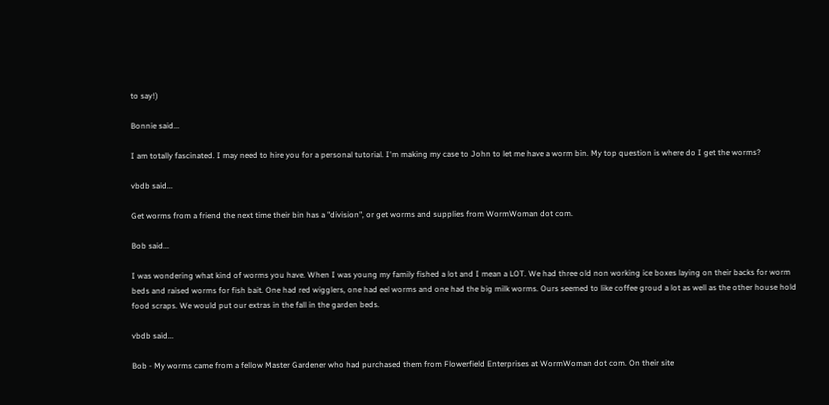to say!)

Bonnie said...

I am totally fascinated. I may need to hire you for a personal tutorial. I'm making my case to John to let me have a worm bin. My top question is where do I get the worms?

vbdb said...

Get worms from a friend the next time their bin has a "division", or get worms and supplies from WormWoman dot com.

Bob said...

I was wondering what kind of worms you have. When I was young my family fished a lot and I mean a LOT. We had three old non working ice boxes laying on their backs for worm beds and raised worms for fish bait. One had red wigglers, one had eel worms and one had the big milk worms. Ours seemed to like coffee groud a lot as well as the other house hold food scraps. We would put our extras in the fall in the garden beds.

vbdb said...

Bob - My worms came from a fellow Master Gardener who had purchased them from Flowerfield Enterprises at WormWoman dot com. On their site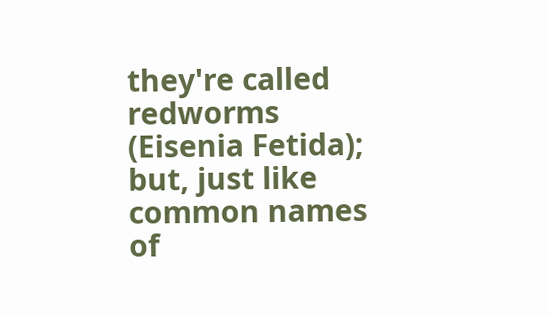they're called redworms (Eisenia Fetida); but, just like common names of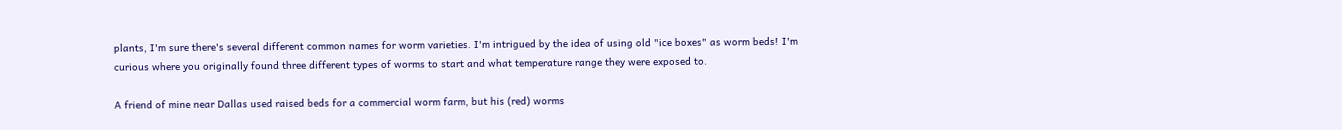plants, I'm sure there's several different common names for worm varieties. I'm intrigued by the idea of using old "ice boxes" as worm beds! I'm curious where you originally found three different types of worms to start and what temperature range they were exposed to.

A friend of mine near Dallas used raised beds for a commercial worm farm, but his (red) worms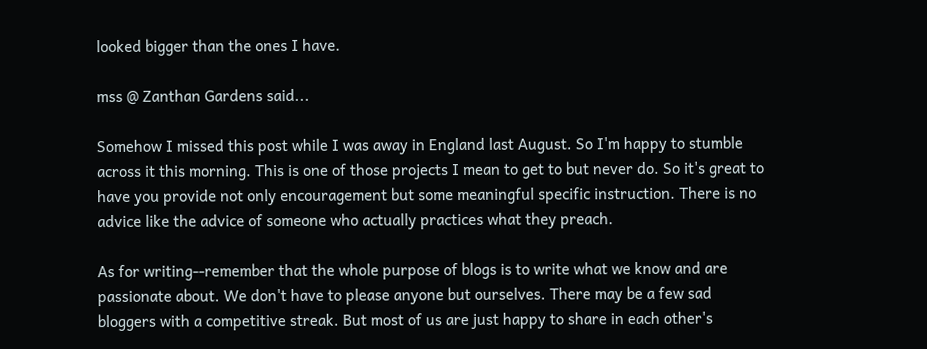looked bigger than the ones I have.

mss @ Zanthan Gardens said...

Somehow I missed this post while I was away in England last August. So I'm happy to stumble across it this morning. This is one of those projects I mean to get to but never do. So it's great to have you provide not only encouragement but some meaningful specific instruction. There is no advice like the advice of someone who actually practices what they preach.

As for writing--remember that the whole purpose of blogs is to write what we know and are passionate about. We don't have to please anyone but ourselves. There may be a few sad bloggers with a competitive streak. But most of us are just happy to share in each other's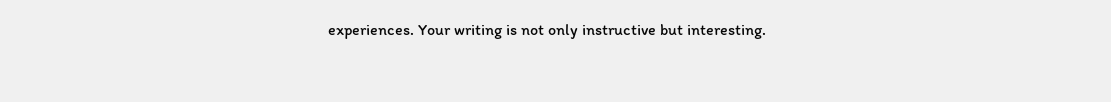experiences. Your writing is not only instructive but interesting.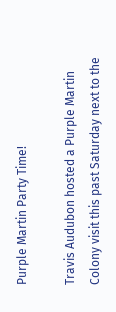Purple Martin Party Time!

Travis Audubon hosted a Purple Martin Colony visit this past Saturday next to the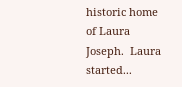historic home of Laura Joseph.  Laura started...